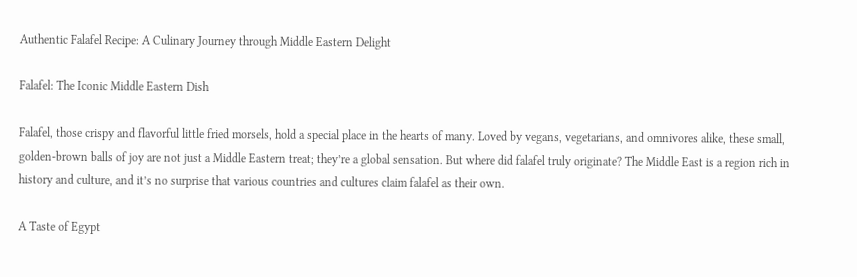Authentic Falafel Recipe: A Culinary Journey through Middle Eastern Delight

Falafel: The Iconic Middle Eastern Dish

Falafel, those crispy and flavorful little fried morsels, hold a special place in the hearts of many. Loved by vegans, vegetarians, and omnivores alike, these small, golden-brown balls of joy are not just a Middle Eastern treat; they’re a global sensation. But where did falafel truly originate? The Middle East is a region rich in history and culture, and it’s no surprise that various countries and cultures claim falafel as their own.

A Taste of Egypt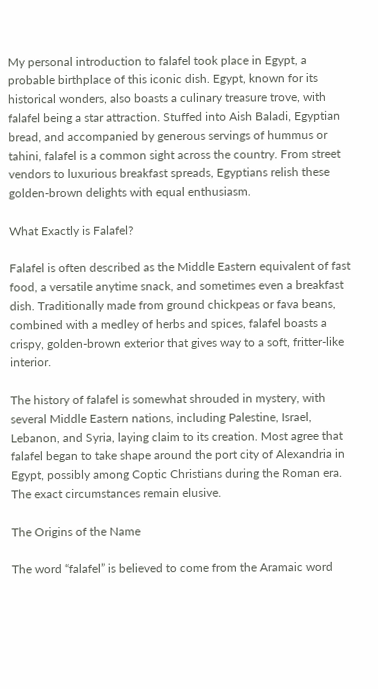My personal introduction to falafel took place in Egypt, a probable birthplace of this iconic dish. Egypt, known for its historical wonders, also boasts a culinary treasure trove, with falafel being a star attraction. Stuffed into Aish Baladi, Egyptian bread, and accompanied by generous servings of hummus or tahini, falafel is a common sight across the country. From street vendors to luxurious breakfast spreads, Egyptians relish these golden-brown delights with equal enthusiasm.

What Exactly is Falafel?

Falafel is often described as the Middle Eastern equivalent of fast food, a versatile anytime snack, and sometimes even a breakfast dish. Traditionally made from ground chickpeas or fava beans, combined with a medley of herbs and spices, falafel boasts a crispy, golden-brown exterior that gives way to a soft, fritter-like interior.

The history of falafel is somewhat shrouded in mystery, with several Middle Eastern nations, including Palestine, Israel, Lebanon, and Syria, laying claim to its creation. Most agree that falafel began to take shape around the port city of Alexandria in Egypt, possibly among Coptic Christians during the Roman era. The exact circumstances remain elusive.

The Origins of the Name

The word “falafel” is believed to come from the Aramaic word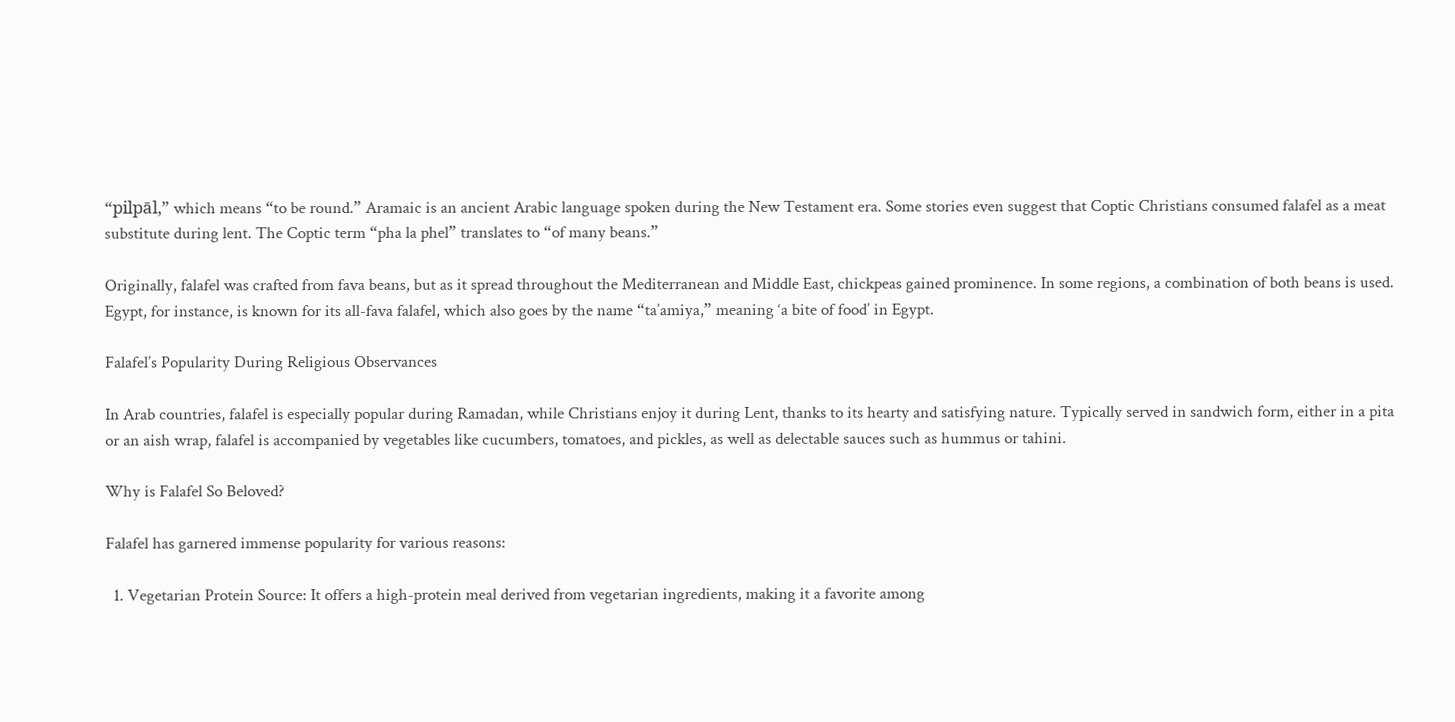“pilpāl,” which means “to be round.” Aramaic is an ancient Arabic language spoken during the New Testament era. Some stories even suggest that Coptic Christians consumed falafel as a meat substitute during lent. The Coptic term “pha la phel” translates to “of many beans.”

Originally, falafel was crafted from fava beans, but as it spread throughout the Mediterranean and Middle East, chickpeas gained prominence. In some regions, a combination of both beans is used. Egypt, for instance, is known for its all-fava falafel, which also goes by the name “ta’amiya,” meaning ‘a bite of food’ in Egypt.

Falafel’s Popularity During Religious Observances

In Arab countries, falafel is especially popular during Ramadan, while Christians enjoy it during Lent, thanks to its hearty and satisfying nature. Typically served in sandwich form, either in a pita or an aish wrap, falafel is accompanied by vegetables like cucumbers, tomatoes, and pickles, as well as delectable sauces such as hummus or tahini.

Why is Falafel So Beloved?

Falafel has garnered immense popularity for various reasons:

  1. Vegetarian Protein Source: It offers a high-protein meal derived from vegetarian ingredients, making it a favorite among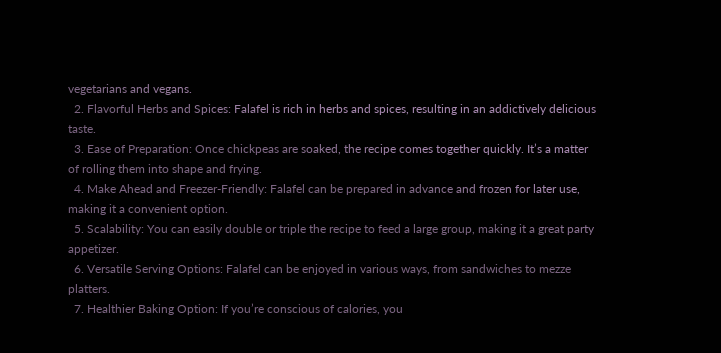vegetarians and vegans.
  2. Flavorful Herbs and Spices: Falafel is rich in herbs and spices, resulting in an addictively delicious taste.
  3. Ease of Preparation: Once chickpeas are soaked, the recipe comes together quickly. It’s a matter of rolling them into shape and frying.
  4. Make Ahead and Freezer-Friendly: Falafel can be prepared in advance and frozen for later use, making it a convenient option.
  5. Scalability: You can easily double or triple the recipe to feed a large group, making it a great party appetizer.
  6. Versatile Serving Options: Falafel can be enjoyed in various ways, from sandwiches to mezze platters.
  7. Healthier Baking Option: If you’re conscious of calories, you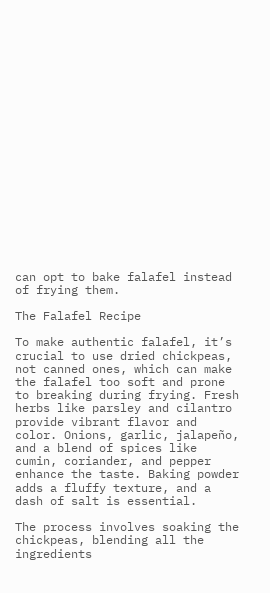can opt to bake falafel instead of frying them.

The Falafel Recipe

To make authentic falafel, it’s crucial to use dried chickpeas, not canned ones, which can make the falafel too soft and prone to breaking during frying. Fresh herbs like parsley and cilantro provide vibrant flavor and color. Onions, garlic, jalapeño, and a blend of spices like cumin, coriander, and pepper enhance the taste. Baking powder adds a fluffy texture, and a dash of salt is essential.

The process involves soaking the chickpeas, blending all the ingredients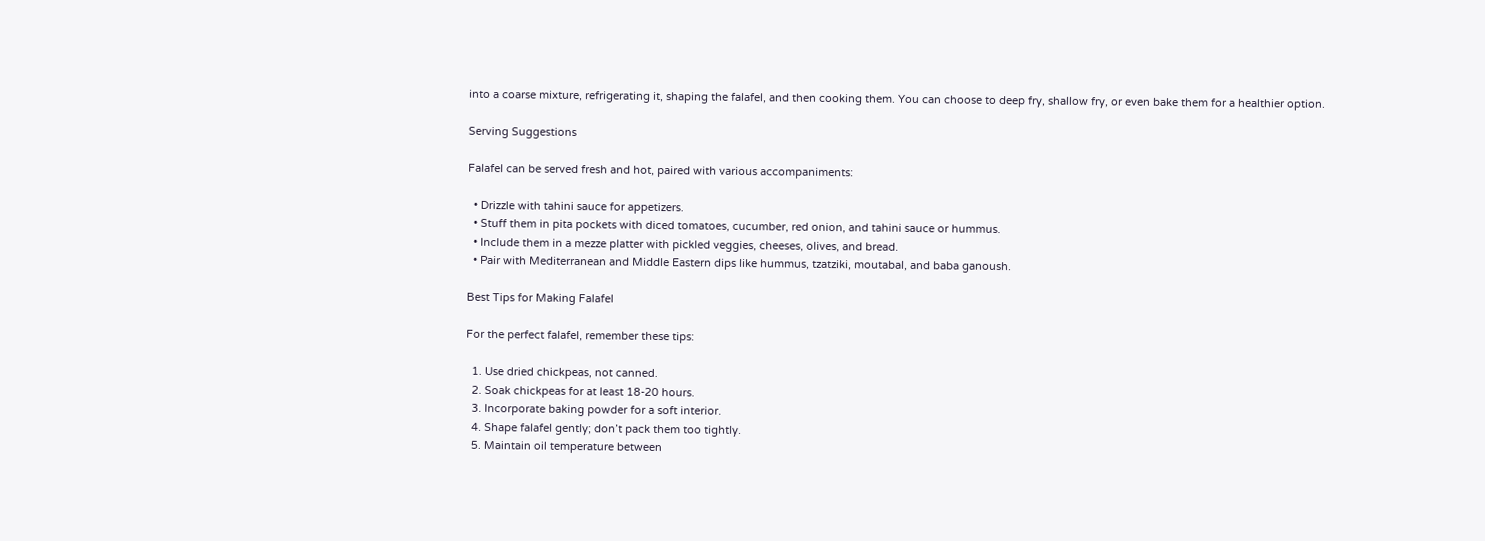into a coarse mixture, refrigerating it, shaping the falafel, and then cooking them. You can choose to deep fry, shallow fry, or even bake them for a healthier option.

Serving Suggestions

Falafel can be served fresh and hot, paired with various accompaniments:

  • Drizzle with tahini sauce for appetizers.
  • Stuff them in pita pockets with diced tomatoes, cucumber, red onion, and tahini sauce or hummus.
  • Include them in a mezze platter with pickled veggies, cheeses, olives, and bread.
  • Pair with Mediterranean and Middle Eastern dips like hummus, tzatziki, moutabal, and baba ganoush.

Best Tips for Making Falafel

For the perfect falafel, remember these tips:

  1. Use dried chickpeas, not canned.
  2. Soak chickpeas for at least 18-20 hours.
  3. Incorporate baking powder for a soft interior.
  4. Shape falafel gently; don’t pack them too tightly.
  5. Maintain oil temperature between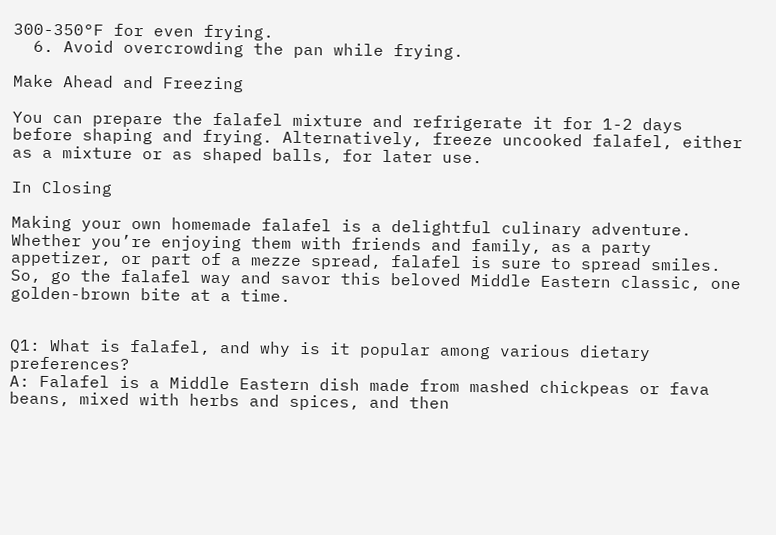300-350°F for even frying.
  6. Avoid overcrowding the pan while frying.

Make Ahead and Freezing

You can prepare the falafel mixture and refrigerate it for 1-2 days before shaping and frying. Alternatively, freeze uncooked falafel, either as a mixture or as shaped balls, for later use.

In Closing

Making your own homemade falafel is a delightful culinary adventure. Whether you’re enjoying them with friends and family, as a party appetizer, or part of a mezze spread, falafel is sure to spread smiles. So, go the falafel way and savor this beloved Middle Eastern classic, one golden-brown bite at a time.


Q1: What is falafel, and why is it popular among various dietary preferences?
A: Falafel is a Middle Eastern dish made from mashed chickpeas or fava beans, mixed with herbs and spices, and then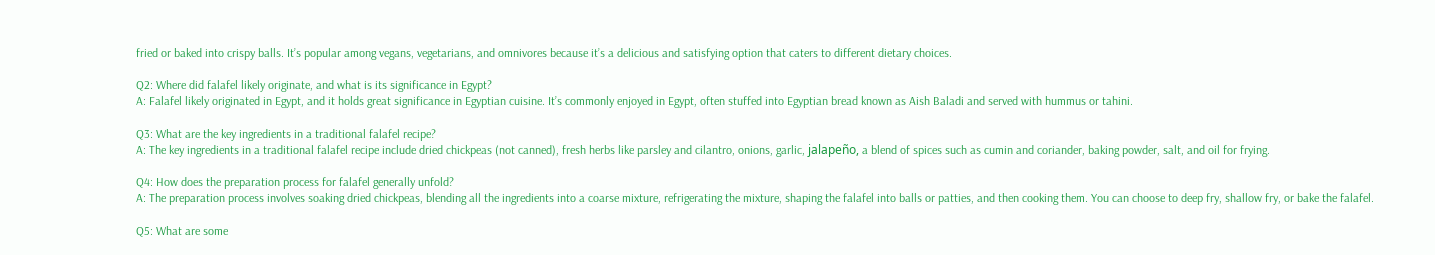fried or baked into crispy balls. It’s popular among vegans, vegetarians, and omnivores because it’s a delicious and satisfying option that caters to different dietary choices.

Q2: Where did falafel likely originate, and what is its significance in Egypt?
A: Falafel likely originated in Egypt, and it holds great significance in Egyptian cuisine. It’s commonly enjoyed in Egypt, often stuffed into Egyptian bread known as Aish Baladi and served with hummus or tahini.

Q3: What are the key ingredients in a traditional falafel recipe?
A: The key ingredients in a traditional falafel recipe include dried chickpeas (not canned), fresh herbs like parsley and cilantro, onions, garlic, jalapeño, a blend of spices such as cumin and coriander, baking powder, salt, and oil for frying.

Q4: How does the preparation process for falafel generally unfold?
A: The preparation process involves soaking dried chickpeas, blending all the ingredients into a coarse mixture, refrigerating the mixture, shaping the falafel into balls or patties, and then cooking them. You can choose to deep fry, shallow fry, or bake the falafel.

Q5: What are some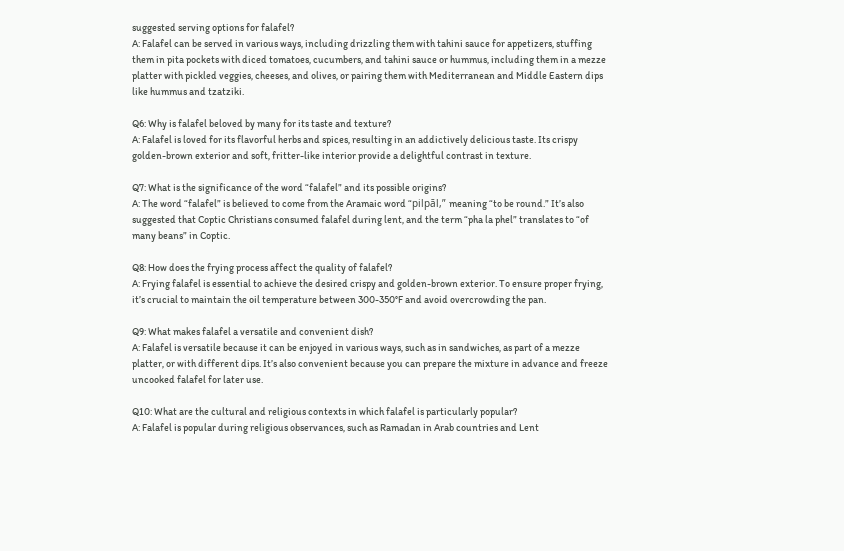suggested serving options for falafel?
A: Falafel can be served in various ways, including drizzling them with tahini sauce for appetizers, stuffing them in pita pockets with diced tomatoes, cucumbers, and tahini sauce or hummus, including them in a mezze platter with pickled veggies, cheeses, and olives, or pairing them with Mediterranean and Middle Eastern dips like hummus and tzatziki.

Q6: Why is falafel beloved by many for its taste and texture?
A: Falafel is loved for its flavorful herbs and spices, resulting in an addictively delicious taste. Its crispy golden-brown exterior and soft, fritter-like interior provide a delightful contrast in texture.

Q7: What is the significance of the word “falafel” and its possible origins?
A: The word “falafel” is believed to come from the Aramaic word “pilpāl,” meaning “to be round.” It’s also suggested that Coptic Christians consumed falafel during lent, and the term “pha la phel” translates to “of many beans” in Coptic.

Q8: How does the frying process affect the quality of falafel?
A: Frying falafel is essential to achieve the desired crispy and golden-brown exterior. To ensure proper frying, it’s crucial to maintain the oil temperature between 300-350°F and avoid overcrowding the pan.

Q9: What makes falafel a versatile and convenient dish?
A: Falafel is versatile because it can be enjoyed in various ways, such as in sandwiches, as part of a mezze platter, or with different dips. It’s also convenient because you can prepare the mixture in advance and freeze uncooked falafel for later use.

Q10: What are the cultural and religious contexts in which falafel is particularly popular?
A: Falafel is popular during religious observances, such as Ramadan in Arab countries and Lent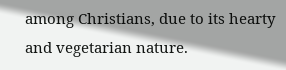among Christians, due to its hearty and vegetarian nature.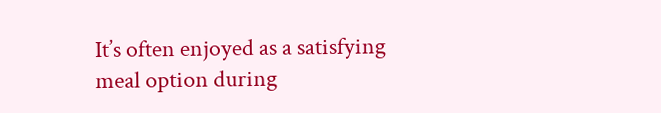It’s often enjoyed as a satisfying meal option during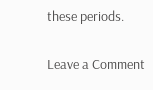these periods.

Leave a Comment